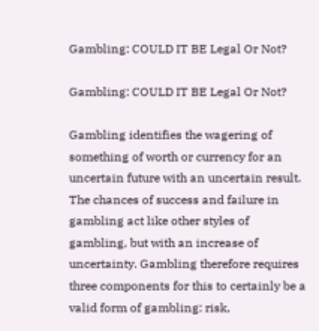Gambling: COULD IT BE Legal Or Not?

Gambling: COULD IT BE Legal Or Not?

Gambling identifies the wagering of something of worth or currency for an uncertain future with an uncertain result. The chances of success and failure in gambling act like other styles of gambling, but with an increase of uncertainty. Gambling therefore requires three components for this to certainly be a valid form of gambling: risk,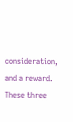consideration, and a reward. These three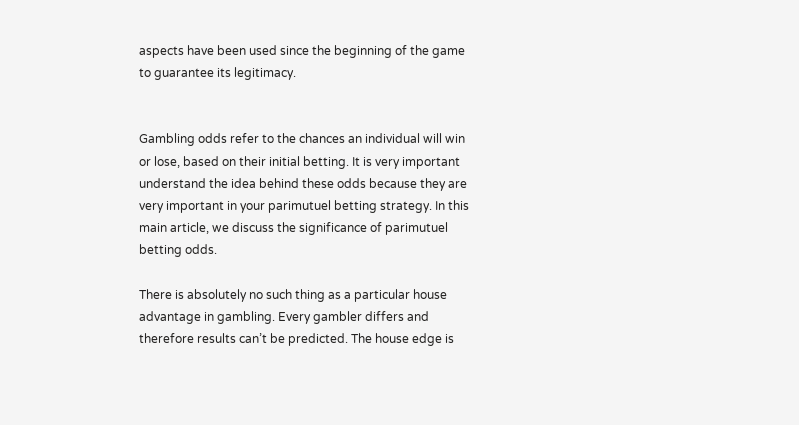aspects have been used since the beginning of the game to guarantee its legitimacy.


Gambling odds refer to the chances an individual will win or lose, based on their initial betting. It is very important understand the idea behind these odds because they are very important in your parimutuel betting strategy. In this main article, we discuss the significance of parimutuel betting odds.

There is absolutely no such thing as a particular house advantage in gambling. Every gambler differs and therefore results can’t be predicted. The house edge is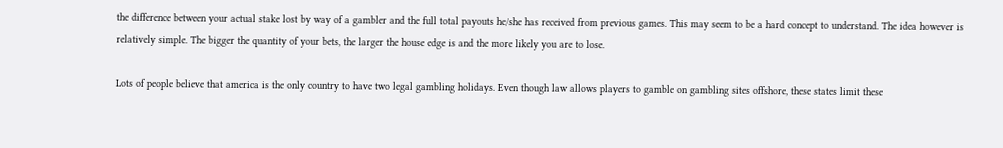the difference between your actual stake lost by way of a gambler and the full total payouts he/she has received from previous games. This may seem to be a hard concept to understand. The idea however is relatively simple. The bigger the quantity of your bets, the larger the house edge is and the more likely you are to lose.

Lots of people believe that america is the only country to have two legal gambling holidays. Even though law allows players to gamble on gambling sites offshore, these states limit these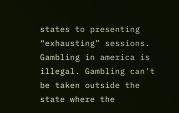states to presenting “exhausting” sessions. Gambling in america is illegal. Gambling can’t be taken outside the state where the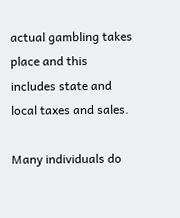actual gambling takes place and this includes state and local taxes and sales.

Many individuals do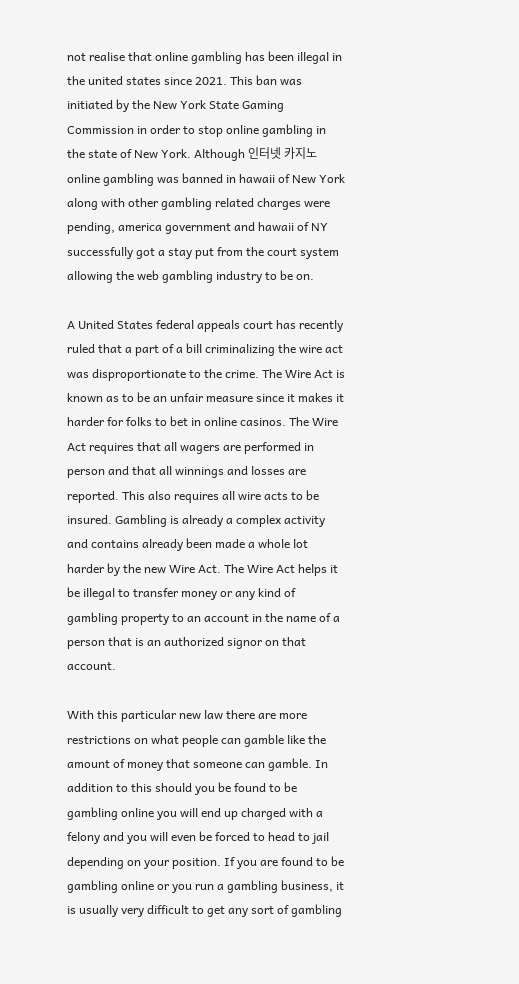not realise that online gambling has been illegal in the united states since 2021. This ban was initiated by the New York State Gaming Commission in order to stop online gambling in the state of New York. Although 인터넷 카지노 online gambling was banned in hawaii of New York along with other gambling related charges were pending, america government and hawaii of NY successfully got a stay put from the court system allowing the web gambling industry to be on.

A United States federal appeals court has recently ruled that a part of a bill criminalizing the wire act was disproportionate to the crime. The Wire Act is known as to be an unfair measure since it makes it harder for folks to bet in online casinos. The Wire Act requires that all wagers are performed in person and that all winnings and losses are reported. This also requires all wire acts to be insured. Gambling is already a complex activity and contains already been made a whole lot harder by the new Wire Act. The Wire Act helps it be illegal to transfer money or any kind of gambling property to an account in the name of a person that is an authorized signor on that account.

With this particular new law there are more restrictions on what people can gamble like the amount of money that someone can gamble. In addition to this should you be found to be gambling online you will end up charged with a felony and you will even be forced to head to jail depending on your position. If you are found to be gambling online or you run a gambling business, it is usually very difficult to get any sort of gambling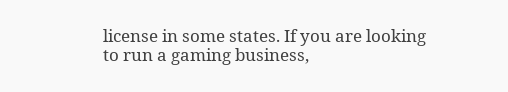license in some states. If you are looking to run a gaming business,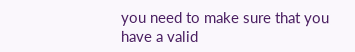you need to make sure that you have a valid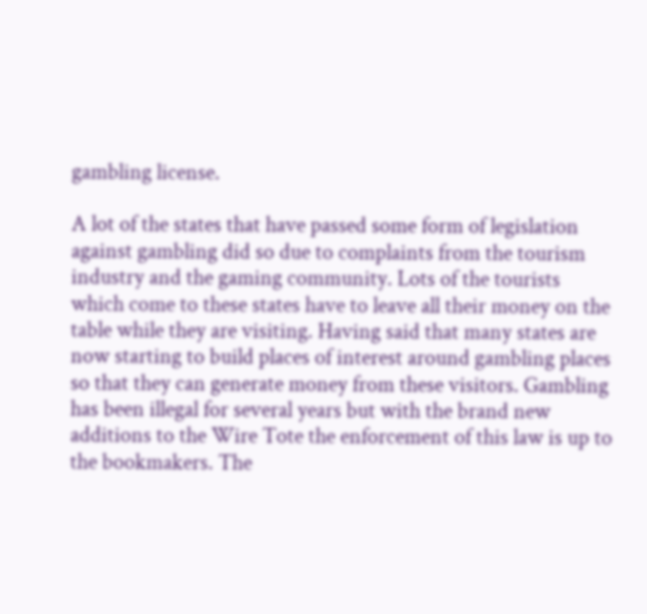gambling license.

A lot of the states that have passed some form of legislation against gambling did so due to complaints from the tourism industry and the gaming community. Lots of the tourists which come to these states have to leave all their money on the table while they are visiting. Having said that many states are now starting to build places of interest around gambling places so that they can generate money from these visitors. Gambling has been illegal for several years but with the brand new additions to the Wire Tote the enforcement of this law is up to the bookmakers. The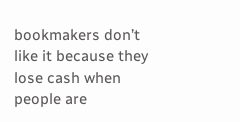bookmakers don’t like it because they lose cash when people are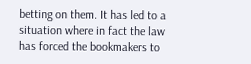betting on them. It has led to a situation where in fact the law has forced the bookmakers to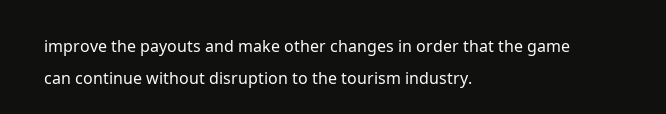improve the payouts and make other changes in order that the game can continue without disruption to the tourism industry.